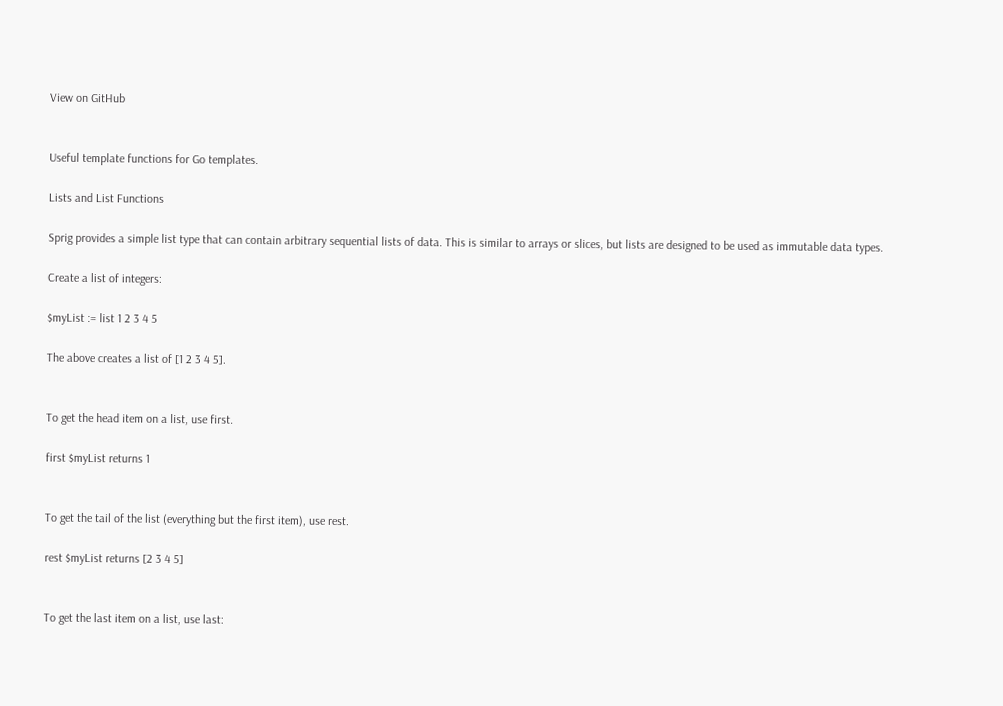View on GitHub


Useful template functions for Go templates.

Lists and List Functions

Sprig provides a simple list type that can contain arbitrary sequential lists of data. This is similar to arrays or slices, but lists are designed to be used as immutable data types.

Create a list of integers:

$myList := list 1 2 3 4 5

The above creates a list of [1 2 3 4 5].


To get the head item on a list, use first.

first $myList returns 1


To get the tail of the list (everything but the first item), use rest.

rest $myList returns [2 3 4 5]


To get the last item on a list, use last: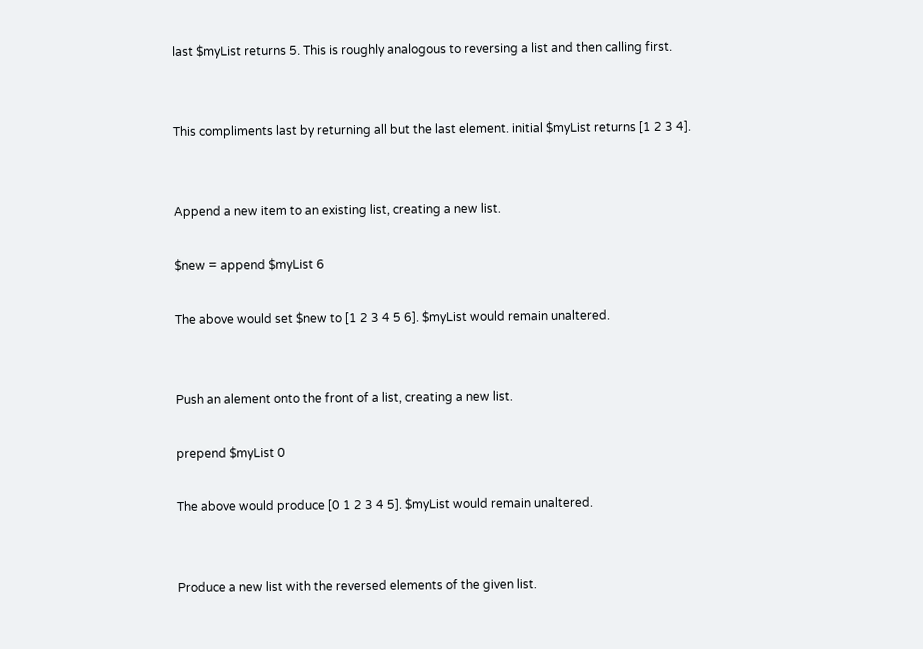last $myList returns 5. This is roughly analogous to reversing a list and then calling first.


This compliments last by returning all but the last element. initial $myList returns [1 2 3 4].


Append a new item to an existing list, creating a new list.

$new = append $myList 6

The above would set $new to [1 2 3 4 5 6]. $myList would remain unaltered.


Push an alement onto the front of a list, creating a new list.

prepend $myList 0

The above would produce [0 1 2 3 4 5]. $myList would remain unaltered.


Produce a new list with the reversed elements of the given list.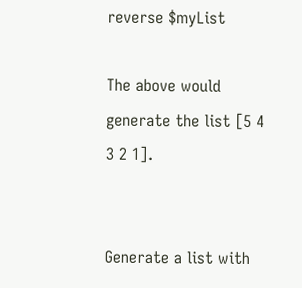reverse $myList

The above would generate the list [5 4 3 2 1].


Generate a list with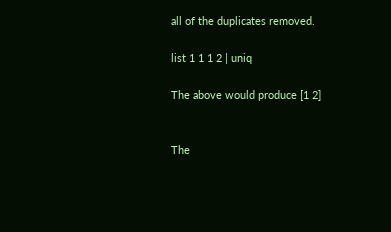all of the duplicates removed.

list 1 1 1 2 | uniq

The above would produce [1 2]


The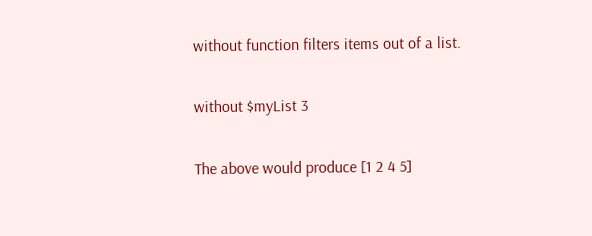without function filters items out of a list.

without $myList 3

The above would produce [1 2 4 5]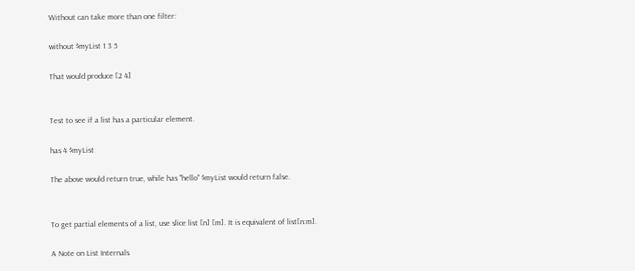Without can take more than one filter:

without $myList 1 3 5

That would produce [2 4]


Test to see if a list has a particular element.

has 4 $myList

The above would return true, while has "hello" $myList would return false.


To get partial elements of a list, use slice list [n] [m]. It is equivalent of list[n:m].

A Note on List Internals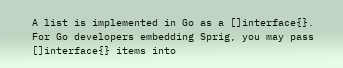A list is implemented in Go as a []interface{}. For Go developers embedding Sprig, you may pass []interface{} items into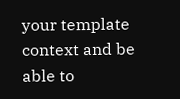your template context and be able to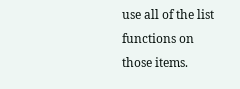use all of the list functions on those items.